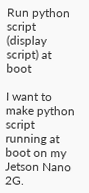Run python script (display script) at boot

I want to make python script running at boot on my Jetson Nano 2G.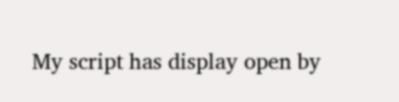My script has display open by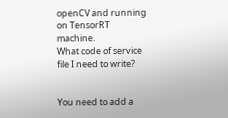openCV and running on TensorRT machine.
What code of service file I need to write?


You need to add a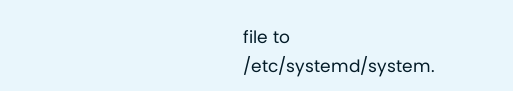file to /etc/systemd/system.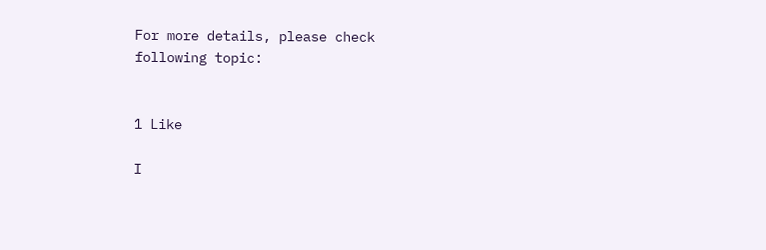For more details, please check following topic:


1 Like

I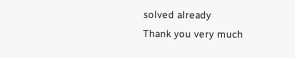solved already
Thank you very much